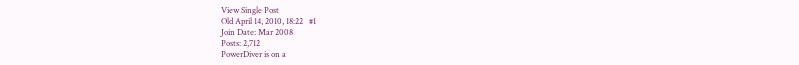View Single Post
Old April 14, 2010, 18:22   #1
Join Date: Mar 2008
Posts: 2,712
PowerDiver is on a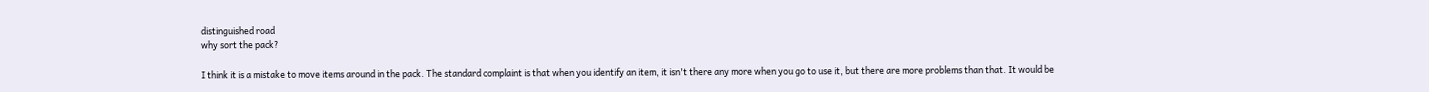distinguished road
why sort the pack?

I think it is a mistake to move items around in the pack. The standard complaint is that when you identify an item, it isn't there any more when you go to use it, but there are more problems than that. It would be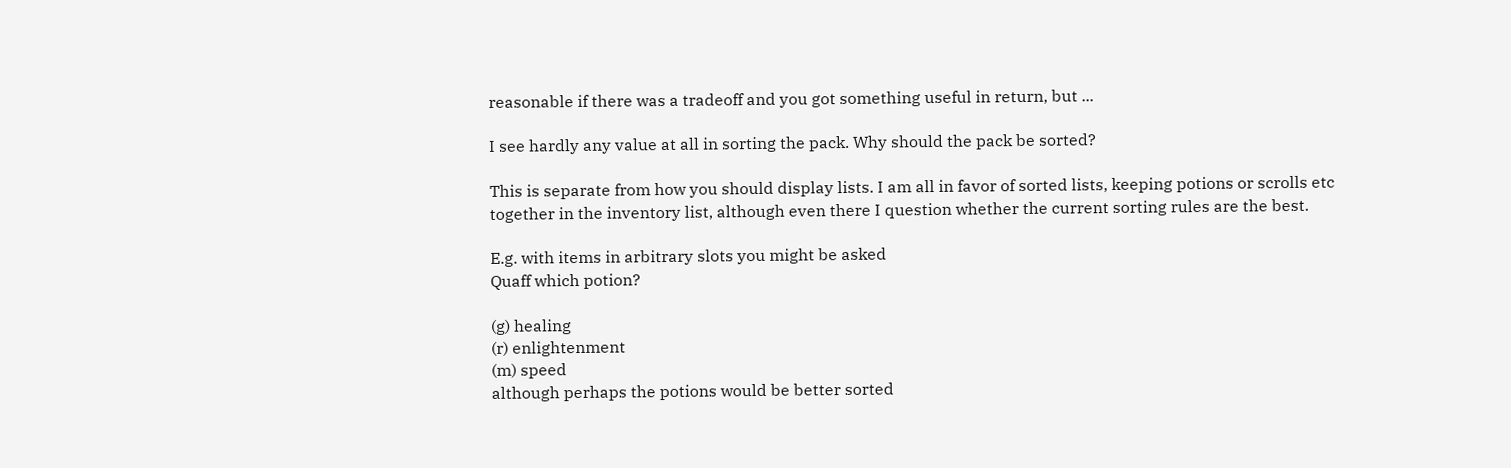reasonable if there was a tradeoff and you got something useful in return, but ...

I see hardly any value at all in sorting the pack. Why should the pack be sorted?

This is separate from how you should display lists. I am all in favor of sorted lists, keeping potions or scrolls etc together in the inventory list, although even there I question whether the current sorting rules are the best.

E.g. with items in arbitrary slots you might be asked
Quaff which potion?

(g) healing
(r) enlightenment
(m) speed
although perhaps the potions would be better sorted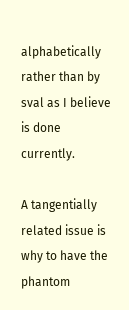alphabetically rather than by sval as I believe is done currently.

A tangentially related issue is why to have the phantom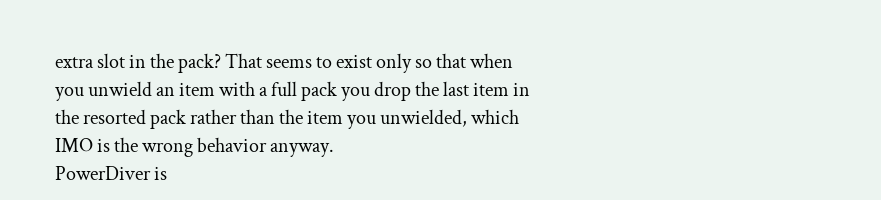extra slot in the pack? That seems to exist only so that when you unwield an item with a full pack you drop the last item in the resorted pack rather than the item you unwielded, which IMO is the wrong behavior anyway.
PowerDiver is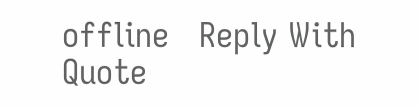offline   Reply With Quote